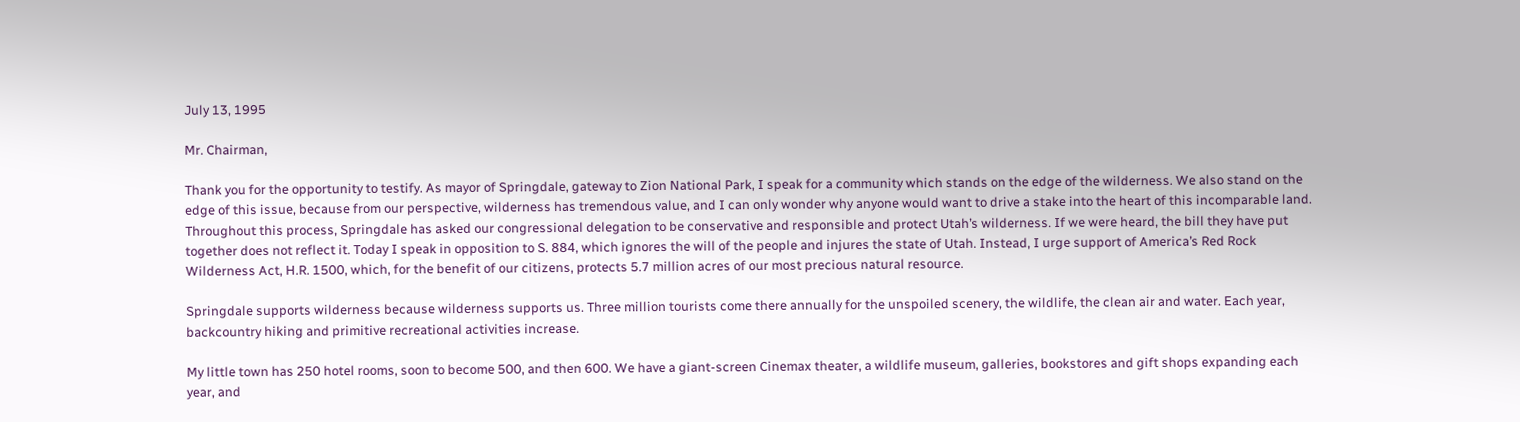July 13, 1995

Mr. Chairman,

Thank you for the opportunity to testify. As mayor of Springdale, gateway to Zion National Park, I speak for a community which stands on the edge of the wilderness. We also stand on the edge of this issue, because from our perspective, wilderness has tremendous value, and I can only wonder why anyone would want to drive a stake into the heart of this incomparable land.
Throughout this process, Springdale has asked our congressional delegation to be conservative and responsible and protect Utah’s wilderness. If we were heard, the bill they have put together does not reflect it. Today I speak in opposition to S. 884, which ignores the will of the people and injures the state of Utah. Instead, I urge support of America’s Red Rock Wilderness Act, H.R. 1500, which, for the benefit of our citizens, protects 5.7 million acres of our most precious natural resource.

Springdale supports wilderness because wilderness supports us. Three million tourists come there annually for the unspoiled scenery, the wildlife, the clean air and water. Each year, backcountry hiking and primitive recreational activities increase.

My little town has 250 hotel rooms, soon to become 500, and then 600. We have a giant-screen Cinemax theater, a wildlife museum, galleries, bookstores and gift shops expanding each year, and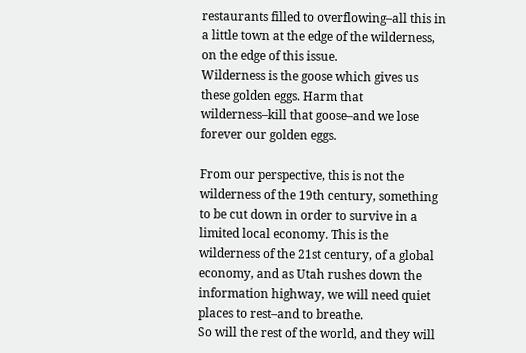restaurants filled to overflowing–all this in a little town at the edge of the wilderness, on the edge of this issue.
Wilderness is the goose which gives us these golden eggs. Harm that wilderness–kill that goose–and we lose forever our golden eggs.

From our perspective, this is not the wilderness of the 19th century, something to be cut down in order to survive in a limited local economy. This is the wilderness of the 21st century, of a global economy, and as Utah rushes down the information highway, we will need quiet places to rest–and to breathe.
So will the rest of the world, and they will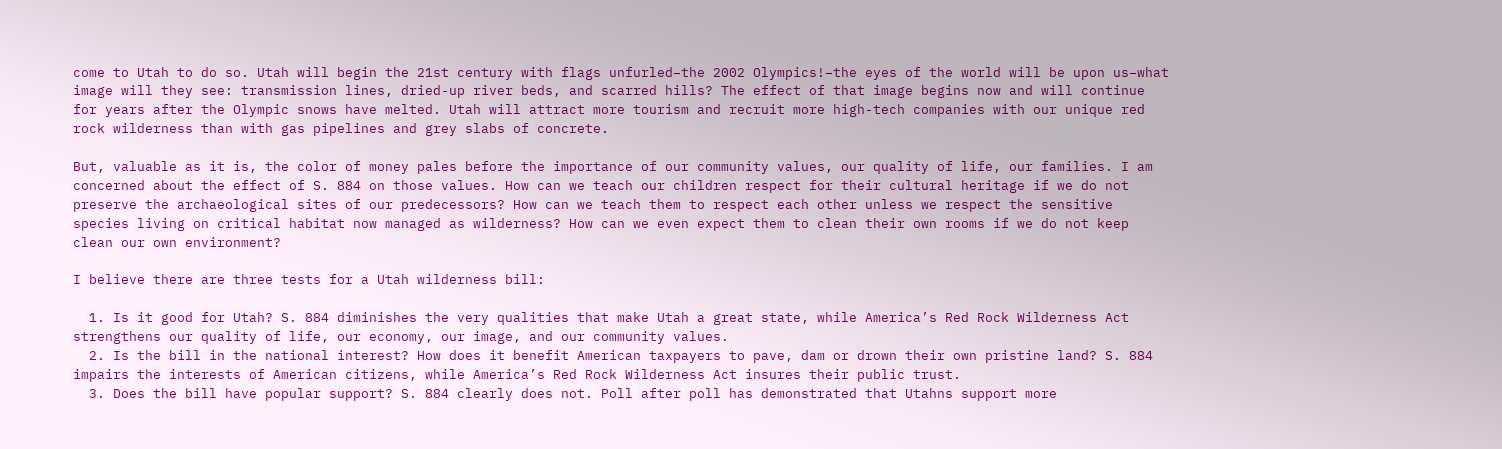come to Utah to do so. Utah will begin the 21st century with flags unfurled–the 2002 Olympics!–the eyes of the world will be upon us–what image will they see: transmission lines, dried-up river beds, and scarred hills? The effect of that image begins now and will continue for years after the Olympic snows have melted. Utah will attract more tourism and recruit more high-tech companies with our unique red rock wilderness than with gas pipelines and grey slabs of concrete.

But, valuable as it is, the color of money pales before the importance of our community values, our quality of life, our families. I am concerned about the effect of S. 884 on those values. How can we teach our children respect for their cultural heritage if we do not preserve the archaeological sites of our predecessors? How can we teach them to respect each other unless we respect the sensitive species living on critical habitat now managed as wilderness? How can we even expect them to clean their own rooms if we do not keep clean our own environment?

I believe there are three tests for a Utah wilderness bill:

  1. Is it good for Utah? S. 884 diminishes the very qualities that make Utah a great state, while America’s Red Rock Wilderness Act strengthens our quality of life, our economy, our image, and our community values.
  2. Is the bill in the national interest? How does it benefit American taxpayers to pave, dam or drown their own pristine land? S. 884 impairs the interests of American citizens, while America’s Red Rock Wilderness Act insures their public trust.
  3. Does the bill have popular support? S. 884 clearly does not. Poll after poll has demonstrated that Utahns support more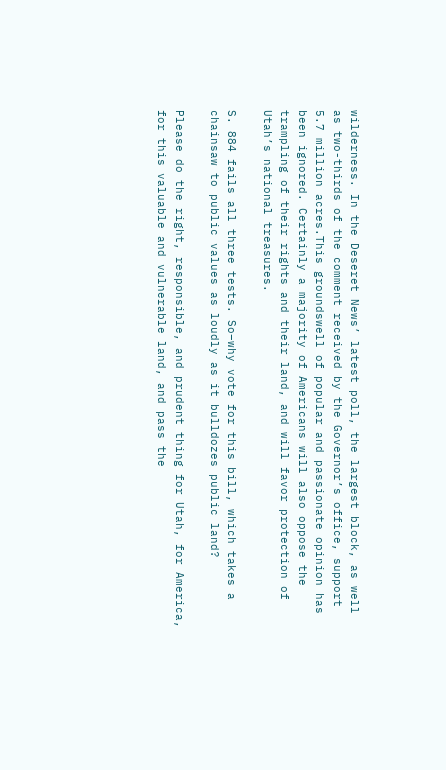wilderness. In the Deseret News’ latest poll, the largest block, as well as two-thirds of the comment received by the Governor’s office, support 5.7 million acres.This groundswell of popular and passionate opinion has been ignored. Certainly a majority of Americans will also oppose the trampling of their rights and their land, and will favor protection of Utah’s national treasures.

S. 884 fails all three tests. So–why vote for this bill, which takes a chainsaw to public values as loudly as it bulldozes public land?

Please do the right, responsible, and prudent thing for Utah, for America, for this valuable and vulnerable land, and pass the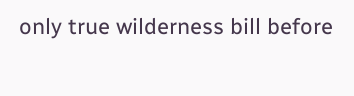only true wilderness bill before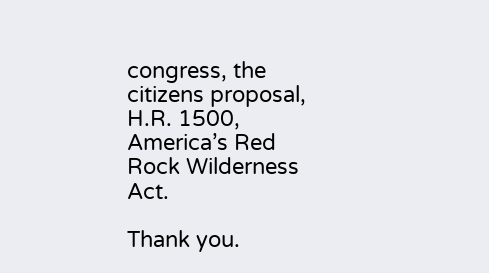congress, the citizens proposal, H.R. 1500, America’s Red Rock Wilderness Act.

Thank you.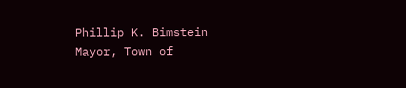Phillip K. Bimstein
Mayor, Town of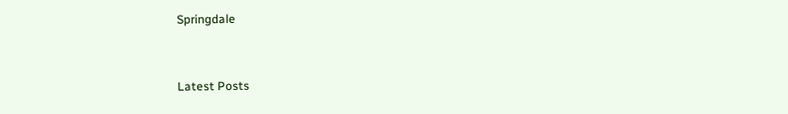Springdale


Latest Posts